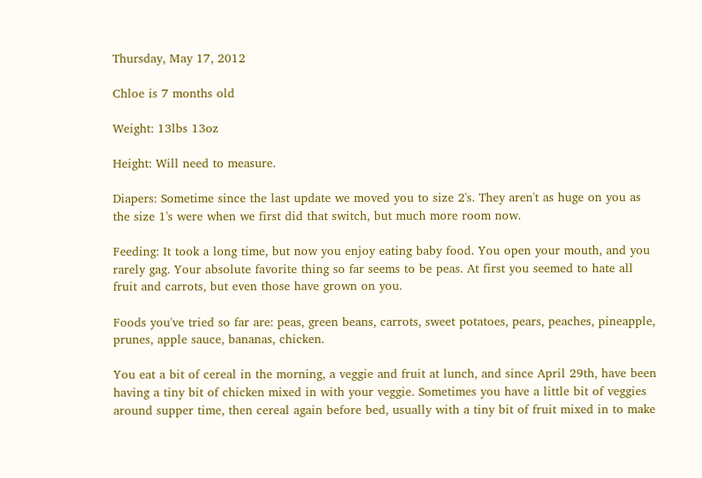Thursday, May 17, 2012

Chloe is 7 months old

Weight: 13lbs 13oz

Height: Will need to measure.

Diapers: Sometime since the last update we moved you to size 2's. They aren't as huge on you as the size 1's were when we first did that switch, but much more room now.

Feeding: It took a long time, but now you enjoy eating baby food. You open your mouth, and you rarely gag. Your absolute favorite thing so far seems to be peas. At first you seemed to hate all fruit and carrots, but even those have grown on you.

Foods you've tried so far are: peas, green beans, carrots, sweet potatoes, pears, peaches, pineapple, prunes, apple sauce, bananas, chicken.

You eat a bit of cereal in the morning, a veggie and fruit at lunch, and since April 29th, have been having a tiny bit of chicken mixed in with your veggie. Sometimes you have a little bit of veggies around supper time, then cereal again before bed, usually with a tiny bit of fruit mixed in to make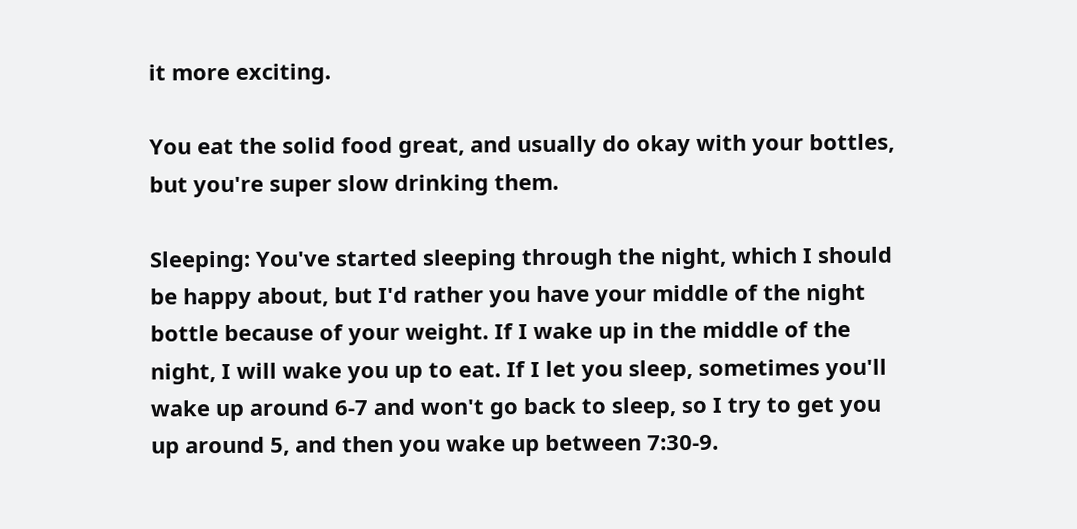it more exciting.

You eat the solid food great, and usually do okay with your bottles, but you're super slow drinking them.

Sleeping: You've started sleeping through the night, which I should be happy about, but I'd rather you have your middle of the night bottle because of your weight. If I wake up in the middle of the night, I will wake you up to eat. If I let you sleep, sometimes you'll wake up around 6-7 and won't go back to sleep, so I try to get you up around 5, and then you wake up between 7:30-9.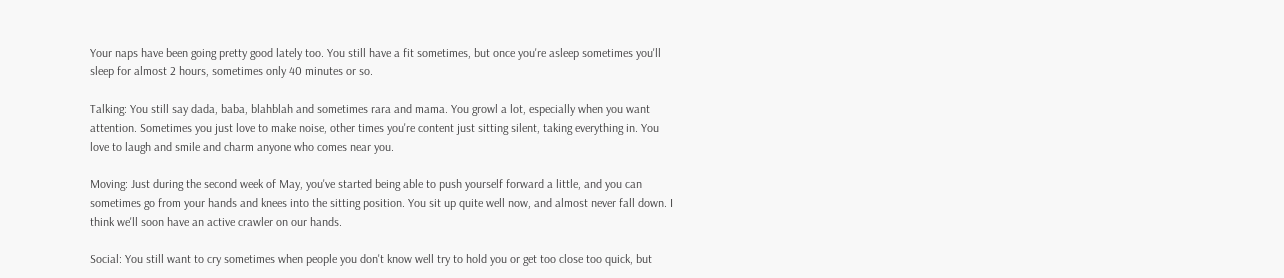Your naps have been going pretty good lately too. You still have a fit sometimes, but once you're asleep sometimes you'll sleep for almost 2 hours, sometimes only 40 minutes or so.

Talking: You still say dada, baba, blahblah and sometimes rara and mama. You growl a lot, especially when you want attention. Sometimes you just love to make noise, other times you're content just sitting silent, taking everything in. You love to laugh and smile and charm anyone who comes near you.

Moving: Just during the second week of May, you've started being able to push yourself forward a little, and you can sometimes go from your hands and knees into the sitting position. You sit up quite well now, and almost never fall down. I think we'll soon have an active crawler on our hands.

Social: You still want to cry sometimes when people you don't know well try to hold you or get too close too quick, but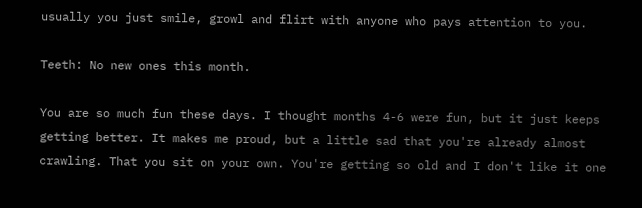usually you just smile, growl and flirt with anyone who pays attention to you.

Teeth: No new ones this month.

You are so much fun these days. I thought months 4-6 were fun, but it just keeps getting better. It makes me proud, but a little sad that you're already almost crawling. That you sit on your own. You're getting so old and I don't like it one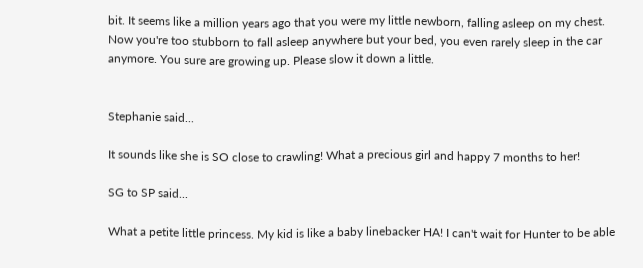bit. It seems like a million years ago that you were my little newborn, falling asleep on my chest. Now you're too stubborn to fall asleep anywhere but your bed, you even rarely sleep in the car anymore. You sure are growing up. Please slow it down a little.


Stephanie said...

It sounds like she is SO close to crawling! What a precious girl and happy 7 months to her!

SG to SP said...

What a petite little princess. My kid is like a baby linebacker HA! I can't wait for Hunter to be able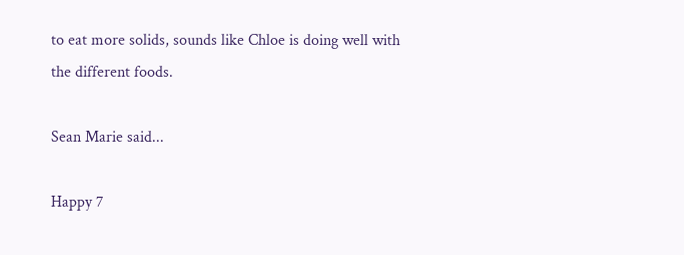to eat more solids, sounds like Chloe is doing well with the different foods.

Sean Marie said...

Happy 7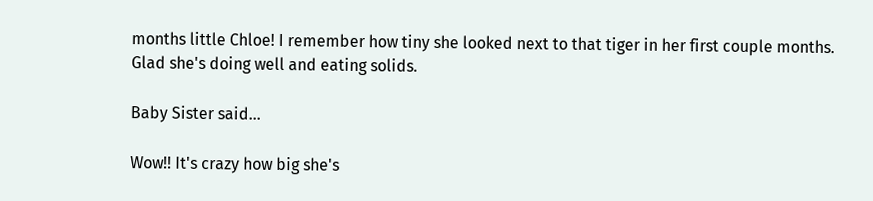months little Chloe! I remember how tiny she looked next to that tiger in her first couple months. Glad she's doing well and eating solids.

Baby Sister said...

Wow!! It's crazy how big she's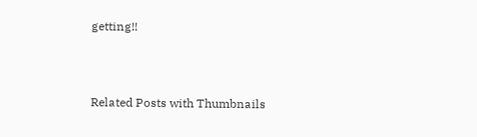getting!!



Related Posts with Thumbnails